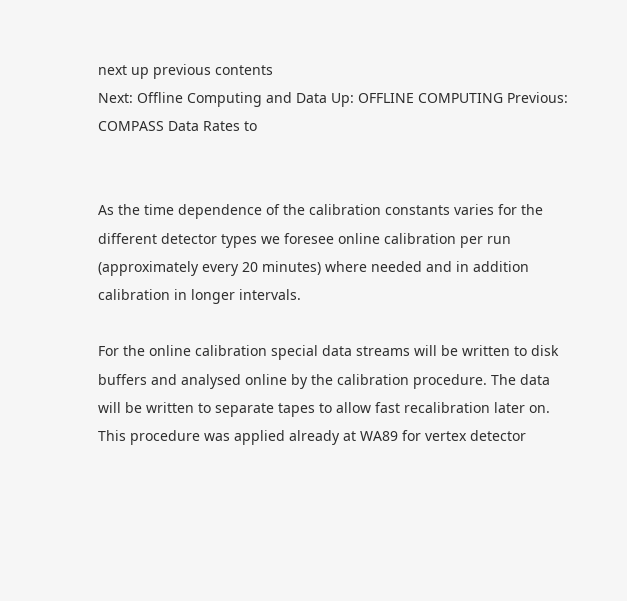next up previous contents
Next: Offline Computing and Data Up: OFFLINE COMPUTING Previous: COMPASS Data Rates to


As the time dependence of the calibration constants varies for the different detector types we foresee online calibration per run (approximately every 20 minutes) where needed and in addition calibration in longer intervals.

For the online calibration special data streams will be written to disk buffers and analysed online by the calibration procedure. The data will be written to separate tapes to allow fast recalibration later on. This procedure was applied already at WA89 for vertex detector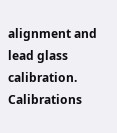alignment and lead glass calibration. Calibrations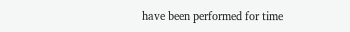have been performed for time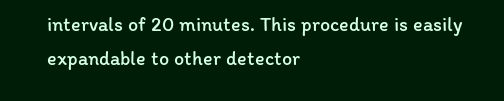intervals of 20 minutes. This procedure is easily expandable to other detector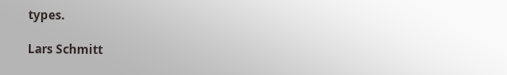types.

Lars Schmitt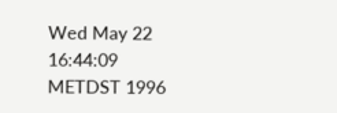Wed May 22 16:44:09 METDST 1996